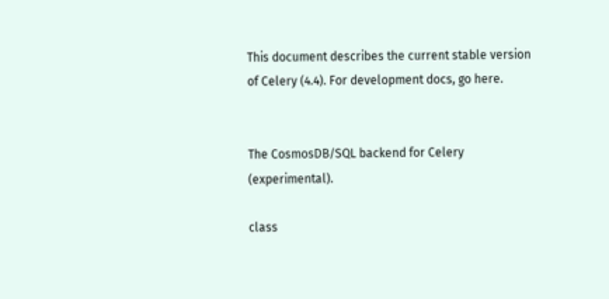This document describes the current stable version of Celery (4.4). For development docs, go here.


The CosmosDB/SQL backend for Celery (experimental).

class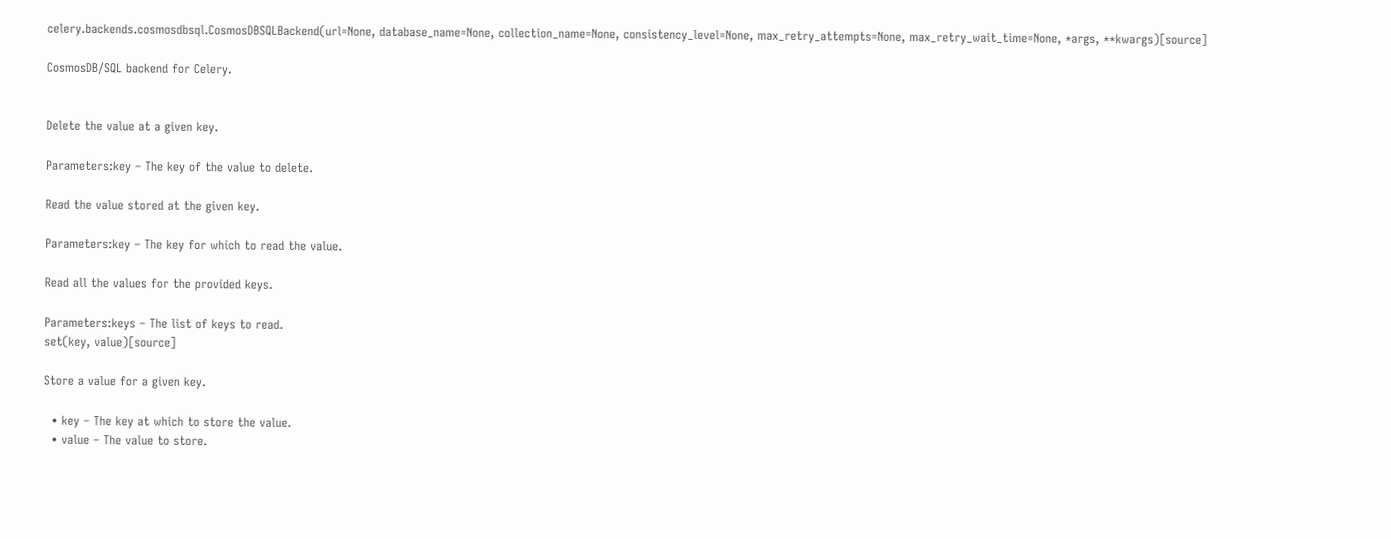celery.backends.cosmosdbsql.CosmosDBSQLBackend(url=None, database_name=None, collection_name=None, consistency_level=None, max_retry_attempts=None, max_retry_wait_time=None, *args, **kwargs)[source]

CosmosDB/SQL backend for Celery.


Delete the value at a given key.

Parameters:key – The key of the value to delete.

Read the value stored at the given key.

Parameters:key – The key for which to read the value.

Read all the values for the provided keys.

Parameters:keys – The list of keys to read.
set(key, value)[source]

Store a value for a given key.

  • key – The key at which to store the value.
  • value – The value to store.